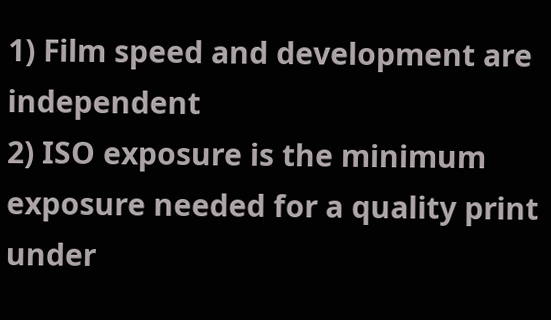1) Film speed and development are independent
2) ISO exposure is the minimum exposure needed for a quality print under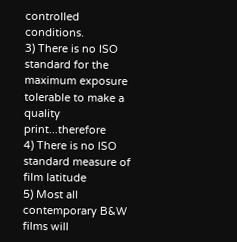controlled conditions.
3) There is no ISO standard for the maximum exposure tolerable to make a quality print...therefore
4) There is no ISO standard measure of film latitude
5) Most all contemporary B&W films will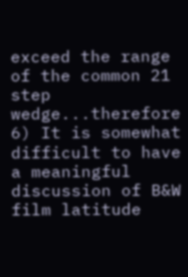exceed the range of the common 21 step wedge...therefore
6) It is somewhat difficult to have a meaningful discussion of B&W film latitude